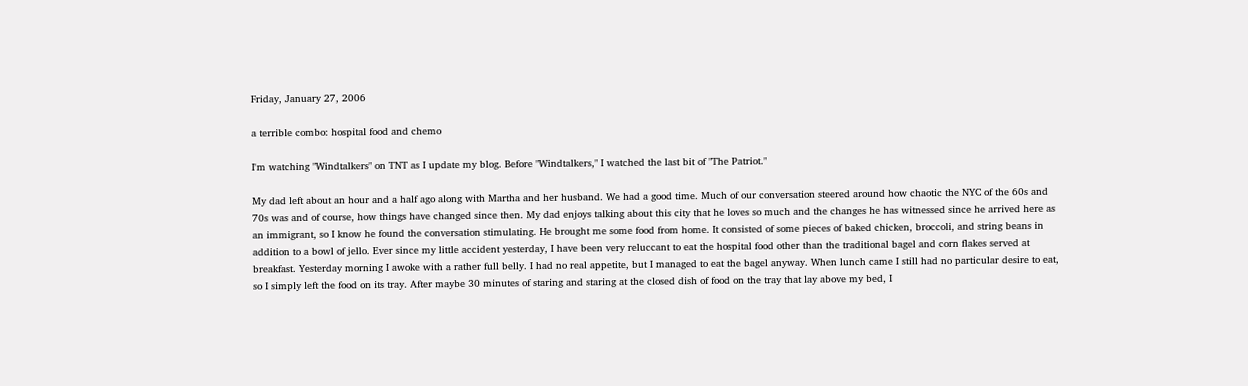Friday, January 27, 2006

a terrible combo: hospital food and chemo

I'm watching "Windtalkers" on TNT as I update my blog. Before "Windtalkers," I watched the last bit of "The Patriot."

My dad left about an hour and a half ago along with Martha and her husband. We had a good time. Much of our conversation steered around how chaotic the NYC of the 60s and 70s was and of course, how things have changed since then. My dad enjoys talking about this city that he loves so much and the changes he has witnessed since he arrived here as an immigrant, so I know he found the conversation stimulating. He brought me some food from home. It consisted of some pieces of baked chicken, broccoli, and string beans in addition to a bowl of jello. Ever since my little accident yesterday, I have been very reluccant to eat the hospital food other than the traditional bagel and corn flakes served at breakfast. Yesterday morning I awoke with a rather full belly. I had no real appetite, but I managed to eat the bagel anyway. When lunch came I still had no particular desire to eat, so I simply left the food on its tray. After maybe 30 minutes of staring and staring at the closed dish of food on the tray that lay above my bed, I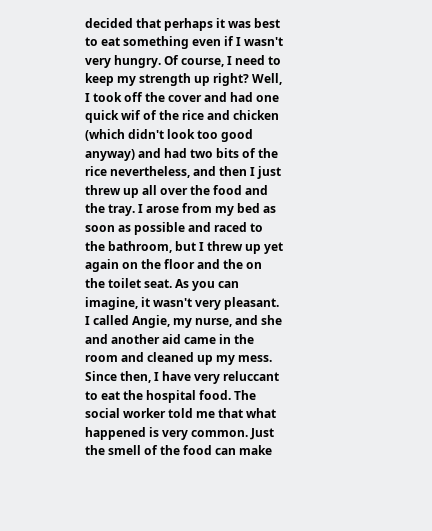decided that perhaps it was best to eat something even if I wasn't very hungry. Of course, I need to keep my strength up right? Well, I took off the cover and had one quick wif of the rice and chicken (which didn't look too good anyway) and had two bits of the rice nevertheless, and then I just threw up all over the food and the tray. I arose from my bed as soon as possible and raced to the bathroom, but I threw up yet again on the floor and the on the toilet seat. As you can imagine, it wasn't very pleasant. I called Angie, my nurse, and she and another aid came in the room and cleaned up my mess. Since then, I have very reluccant to eat the hospital food. The social worker told me that what happened is very common. Just the smell of the food can make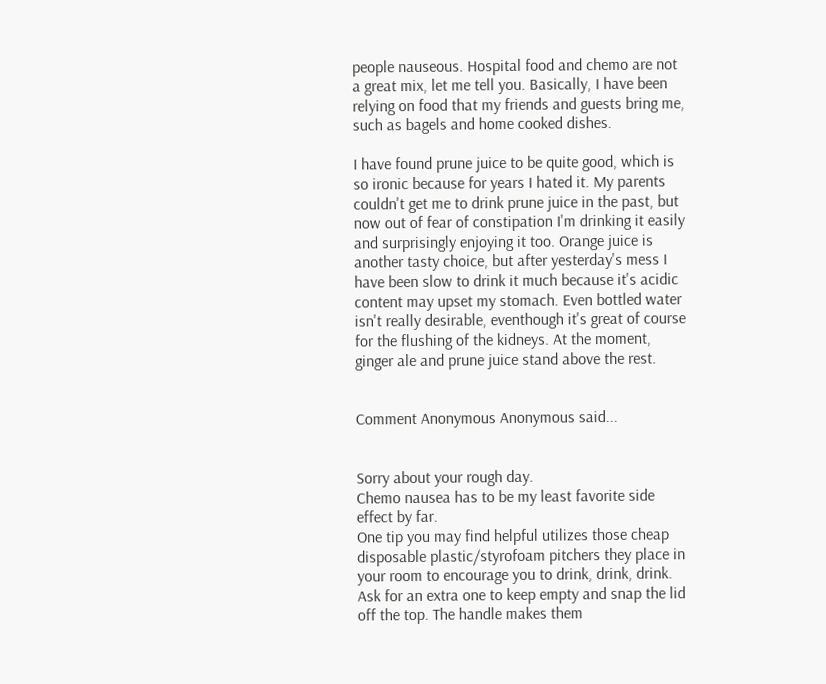people nauseous. Hospital food and chemo are not a great mix, let me tell you. Basically, I have been relying on food that my friends and guests bring me, such as bagels and home cooked dishes.

I have found prune juice to be quite good, which is so ironic because for years I hated it. My parents couldn't get me to drink prune juice in the past, but now out of fear of constipation I'm drinking it easily and surprisingly enjoying it too. Orange juice is another tasty choice, but after yesterday's mess I have been slow to drink it much because it's acidic content may upset my stomach. Even bottled water isn't really desirable, eventhough it's great of course for the flushing of the kidneys. At the moment, ginger ale and prune juice stand above the rest.


Comment Anonymous Anonymous said...


Sorry about your rough day.
Chemo nausea has to be my least favorite side effect by far.
One tip you may find helpful utilizes those cheap disposable plastic/styrofoam pitchers they place in your room to encourage you to drink, drink, drink. Ask for an extra one to keep empty and snap the lid off the top. The handle makes them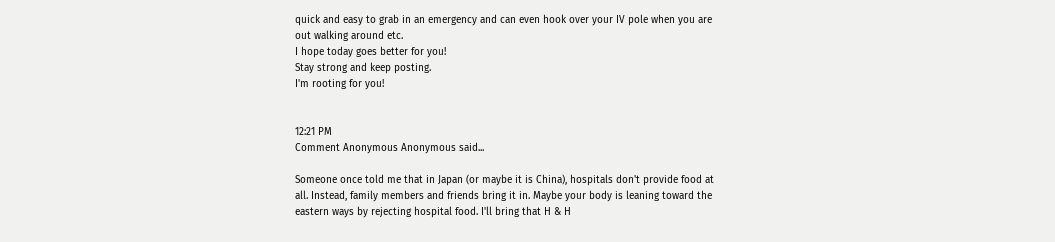quick and easy to grab in an emergency and can even hook over your IV pole when you are out walking around etc.
I hope today goes better for you!
Stay strong and keep posting.
I'm rooting for you!


12:21 PM
Comment Anonymous Anonymous said...

Someone once told me that in Japan (or maybe it is China), hospitals don't provide food at all. Instead, family members and friends bring it in. Maybe your body is leaning toward the eastern ways by rejecting hospital food. I'll bring that H & H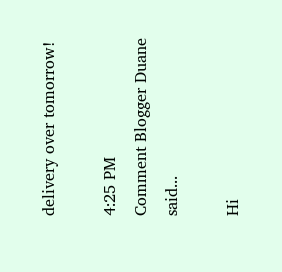delivery over tomorrow!

4:25 PM
Comment Blogger Duane said...

Hi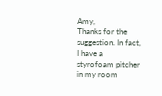Amy,
Thanks for the suggestion. In fact, I have a styrofoam pitcher in my room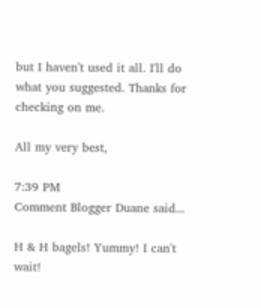but I haven't used it all. I'll do what you suggested. Thanks for checking on me.

All my very best,

7:39 PM
Comment Blogger Duane said...

H & H bagels! Yummy! I can't wait!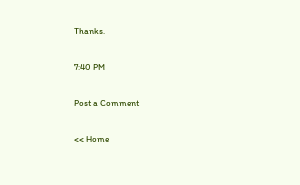Thanks.

7:40 PM

Post a Comment

<< Home